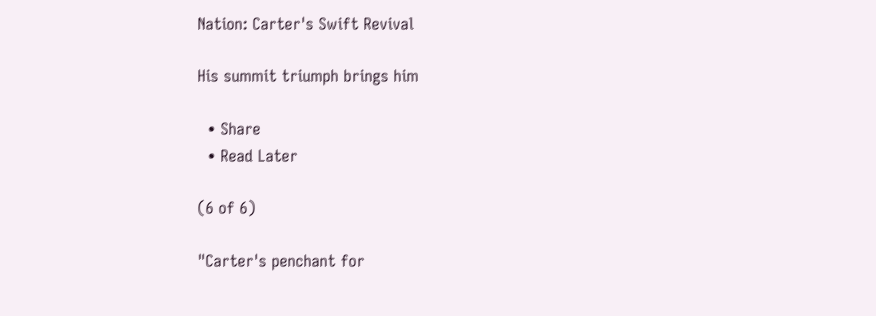Nation: Carter's Swift Revival

His summit triumph brings him

  • Share
  • Read Later

(6 of 6)

"Carter's penchant for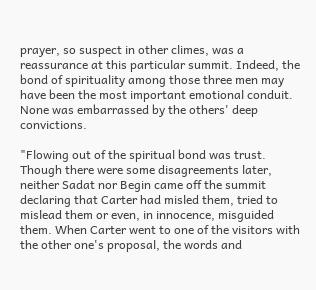prayer, so suspect in other climes, was a reassurance at this particular summit. Indeed, the bond of spirituality among those three men may have been the most important emotional conduit. None was embarrassed by the others' deep convictions.

"Flowing out of the spiritual bond was trust. Though there were some disagreements later, neither Sadat nor Begin came off the summit declaring that Carter had misled them, tried to mislead them or even, in innocence, misguided them. When Carter went to one of the visitors with the other one's proposal, the words and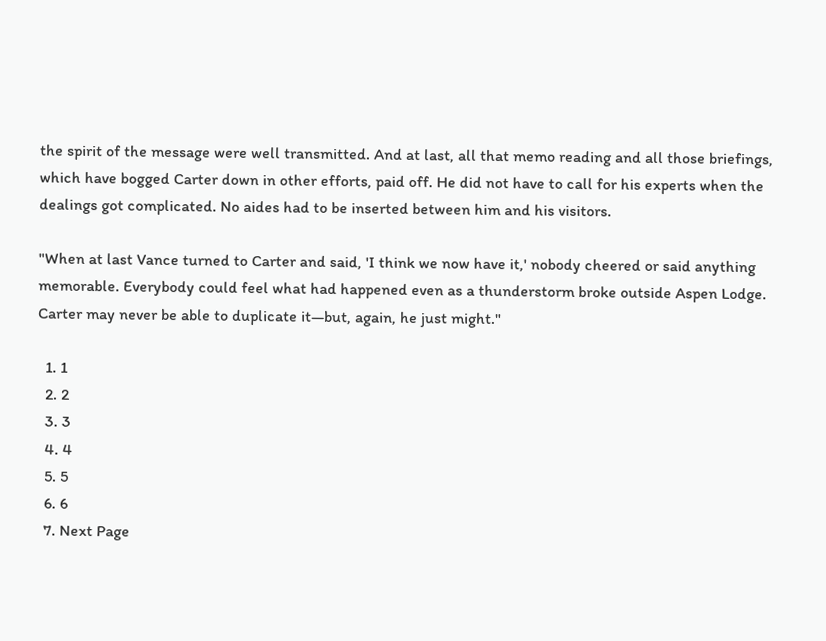the spirit of the message were well transmitted. And at last, all that memo reading and all those briefings, which have bogged Carter down in other efforts, paid off. He did not have to call for his experts when the dealings got complicated. No aides had to be inserted between him and his visitors.

"When at last Vance turned to Carter and said, 'I think we now have it,' nobody cheered or said anything memorable. Everybody could feel what had happened even as a thunderstorm broke outside Aspen Lodge. Carter may never be able to duplicate it—but, again, he just might."

  1. 1
  2. 2
  3. 3
  4. 4
  5. 5
  6. 6
  7. Next Page